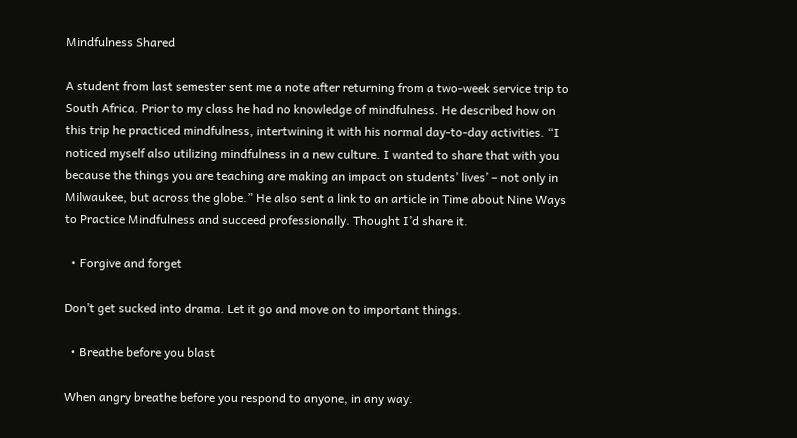Mindfulness Shared

A student from last semester sent me a note after returning from a two-week service trip to South Africa. Prior to my class he had no knowledge of mindfulness. He described how on this trip he practiced mindfulness, intertwining it with his normal day-to-day activities. “I noticed myself also utilizing mindfulness in a new culture. I wanted to share that with you because the things you are teaching are making an impact on students’ lives’ – not only in Milwaukee, but across the globe.” He also sent a link to an article in Time about Nine Ways to Practice Mindfulness and succeed professionally. Thought I’d share it.

  • Forgive and forget

Don’t get sucked into drama. Let it go and move on to important things.

  • Breathe before you blast

When angry breathe before you respond to anyone, in any way.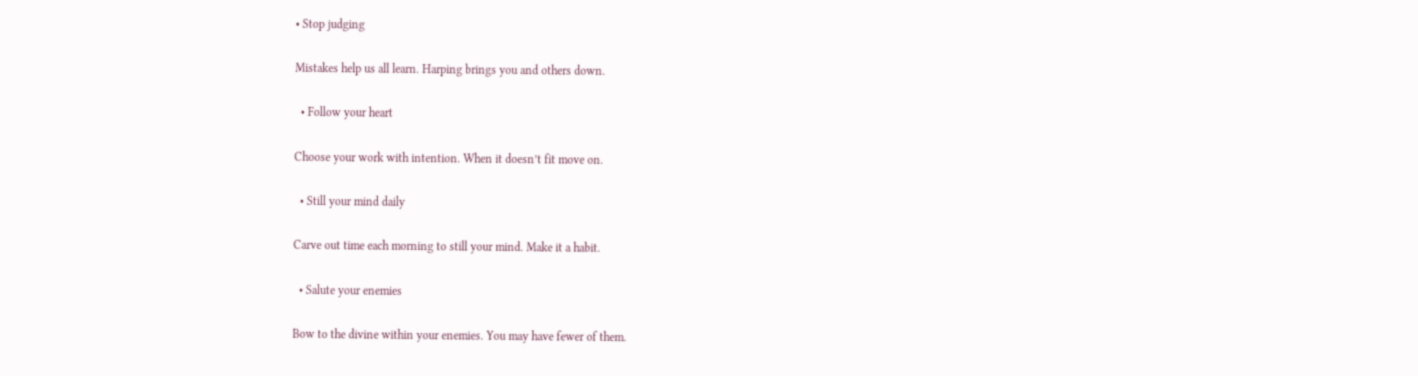• Stop judging

Mistakes help us all learn. Harping brings you and others down.

  • Follow your heart

Choose your work with intention. When it doesn’t fit move on.

  • Still your mind daily

Carve out time each morning to still your mind. Make it a habit.

  • Salute your enemies

Bow to the divine within your enemies. You may have fewer of them.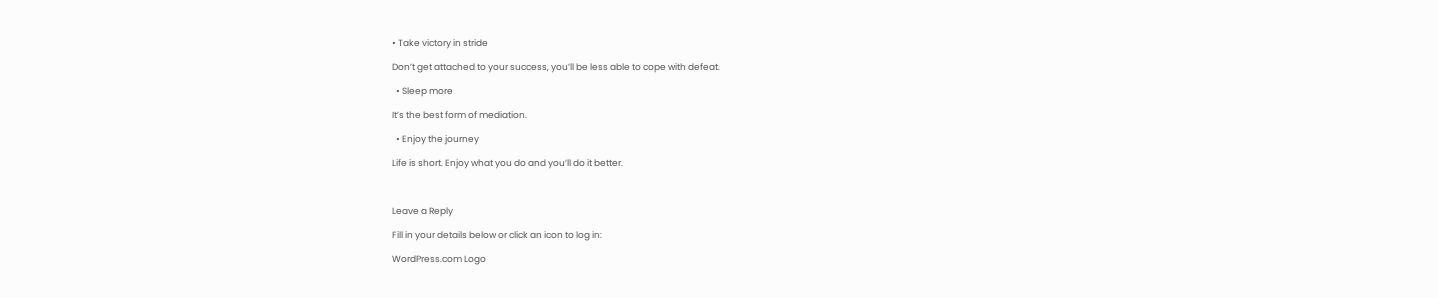• Take victory in stride

Don’t get attached to your success, you’ll be less able to cope with defeat.

  • Sleep more

It’s the best form of mediation.

  • Enjoy the journey

Life is short. Enjoy what you do and you’ll do it better.



Leave a Reply

Fill in your details below or click an icon to log in:

WordPress.com Logo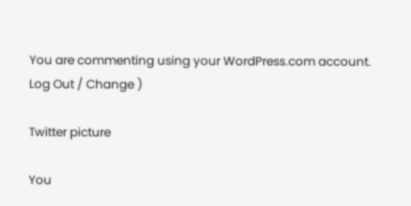You are commenting using your WordPress.com account. Log Out / Change )

Twitter picture

You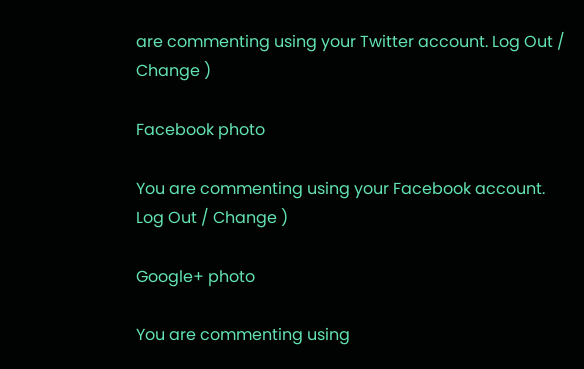are commenting using your Twitter account. Log Out / Change )

Facebook photo

You are commenting using your Facebook account. Log Out / Change )

Google+ photo

You are commenting using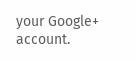your Google+ account.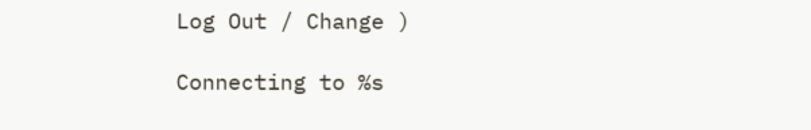Log Out / Change )

Connecting to %s